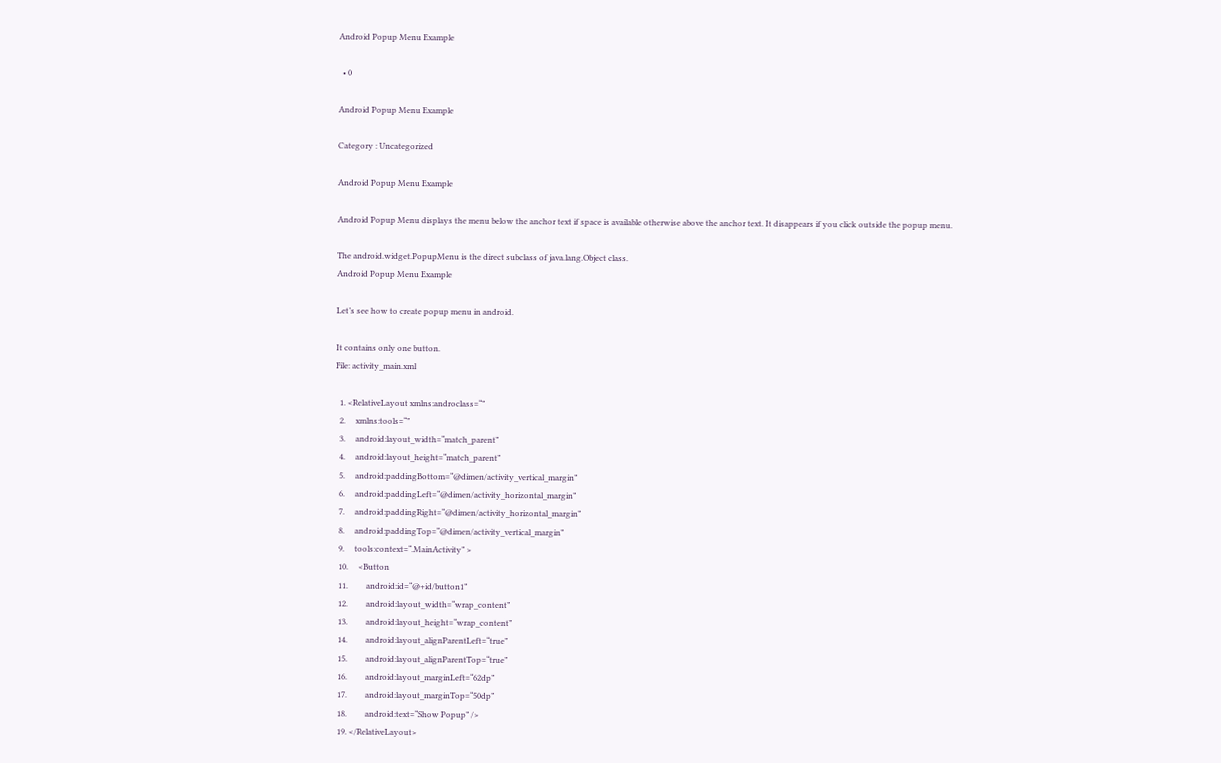Android Popup Menu Example

  • 0

Android Popup Menu Example

Category : Uncategorized

Android Popup Menu Example

Android Popup Menu displays the menu below the anchor text if space is available otherwise above the anchor text. It disappears if you click outside the popup menu.

The android.widget.PopupMenu is the direct subclass of java.lang.Object class.
Android Popup Menu Example

Let’s see how to create popup menu in android.

It contains only one button.
File: activity_main.xml

  1. <RelativeLayout xmlns:androclass=“”
  2.     xmlns:tools=“”
  3.     android:layout_width=“match_parent”
  4.     android:layout_height=“match_parent”
  5.     android:paddingBottom=“@dimen/activity_vertical_margin”
  6.     android:paddingLeft=“@dimen/activity_horizontal_margin”
  7.     android:paddingRight=“@dimen/activity_horizontal_margin”
  8.     android:paddingTop=“@dimen/activity_vertical_margin”
  9.     tools:context=“.MainActivity” >
  10.     <Button
  11.         android:id=“@+id/button1”
  12.         android:layout_width=“wrap_content”
  13.         android:layout_height=“wrap_content”
  14.         android:layout_alignParentLeft=“true”
  15.         android:layout_alignParentTop=“true”
  16.         android:layout_marginLeft=“62dp”
  17.         android:layout_marginTop=“50dp”
  18.         android:text=“Show Popup” />
  19. </RelativeLayout>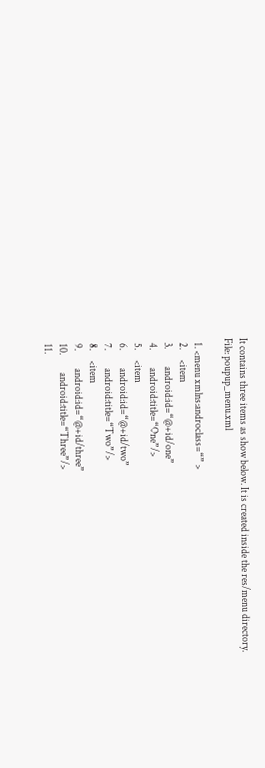It contains three items as show below. It is created inside the res/menu directory.
File: poupup_menu.xml

  1. <menu xmlns:androclass=“” >
  2.     <item
  3.         android:id=“@+id/one”
  4.         android:title=“One”/>
  5.     <item
  6.         android:id=“@+id/two”
  7.         android:title=“Two”/>
  8.     <item
  9.         android:id=“@+id/three”
  10.         android:title=“Three”/>
  11.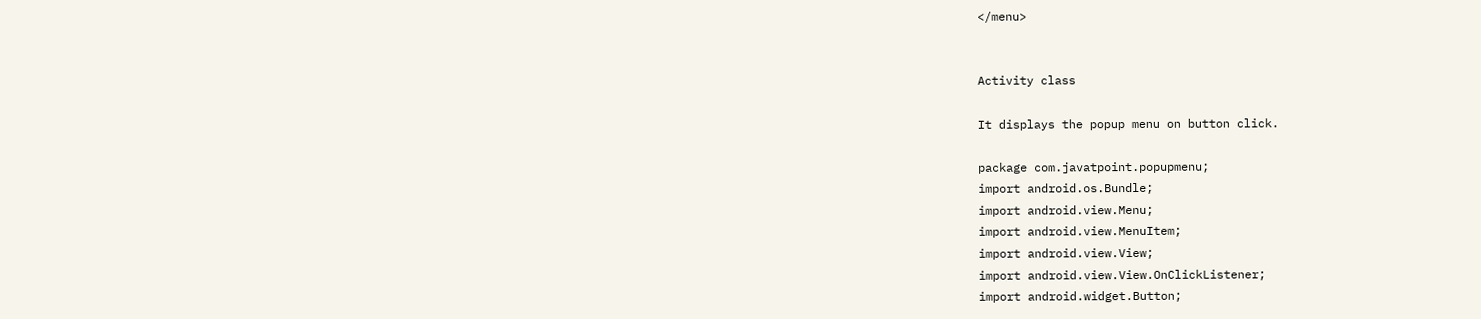</menu>


Activity class

It displays the popup menu on button click.

package com.javatpoint.popupmenu;
import android.os.Bundle;
import android.view.Menu;
import android.view.MenuItem;
import android.view.View;
import android.view.View.OnClickListener;
import android.widget.Button;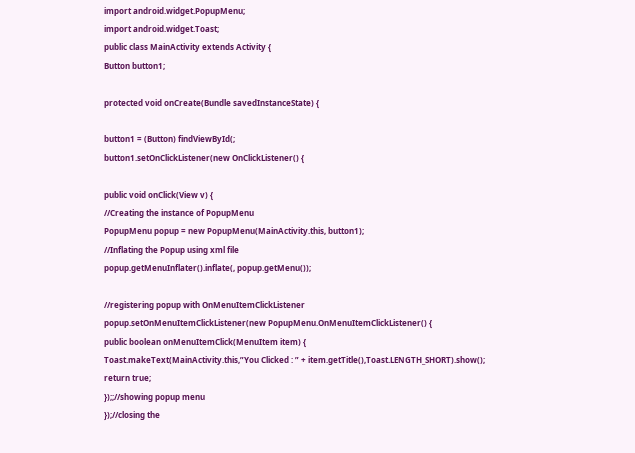import android.widget.PopupMenu;
import android.widget.Toast;
public class MainActivity extends Activity {
Button button1;

protected void onCreate(Bundle savedInstanceState) {

button1 = (Button) findViewById(;
button1.setOnClickListener(new OnClickListener() {

public void onClick(View v) {
//Creating the instance of PopupMenu
PopupMenu popup = new PopupMenu(MainActivity.this, button1);
//Inflating the Popup using xml file
popup.getMenuInflater().inflate(, popup.getMenu());

//registering popup with OnMenuItemClickListener
popup.setOnMenuItemClickListener(new PopupMenu.OnMenuItemClickListener() {
public boolean onMenuItemClick(MenuItem item) {
Toast.makeText(MainActivity.this,”You Clicked : ” + item.getTitle(),Toast.LENGTH_SHORT).show();
return true;
});;//showing popup menu
});//closing the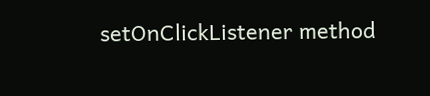setOnClickListener method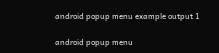android popup menu example output 1

android popup menu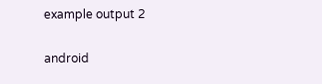example output 2

android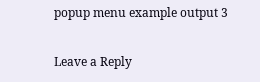popup menu example output 3

Leave a Reply